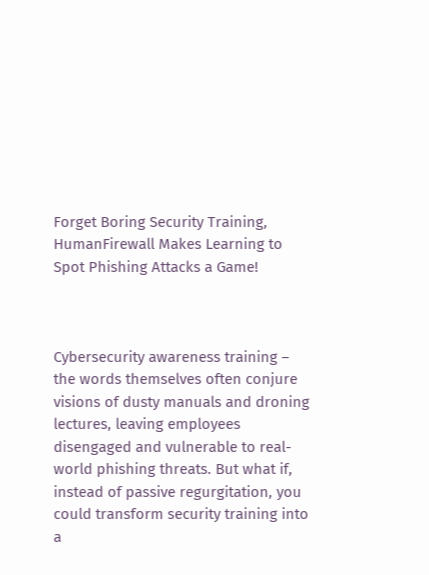Forget Boring Security Training, HumanFirewall Makes Learning to Spot Phishing Attacks a Game!



Cybersecurity awareness training – the words themselves often conjure visions of dusty manuals and droning lectures, leaving employees disengaged and vulnerable to real-world phishing threats. But what if, instead of passive regurgitation, you could transform security training into a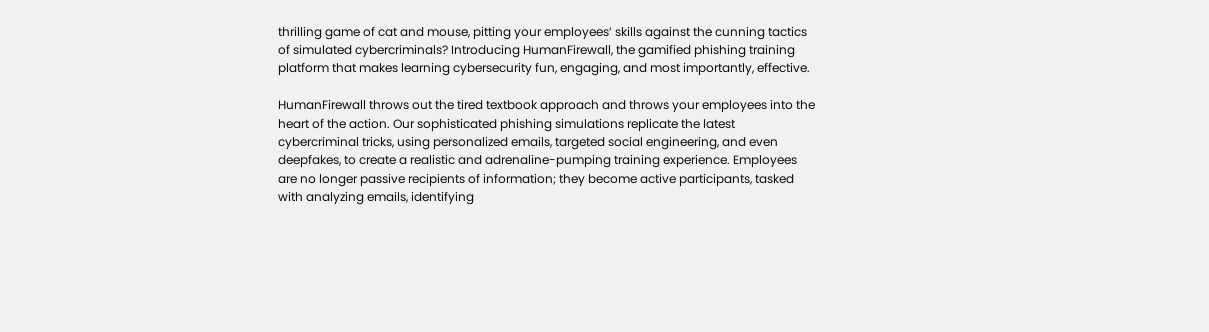thrilling game of cat and mouse, pitting your employees’ skills against the cunning tactics of simulated cybercriminals? Introducing HumanFirewall, the gamified phishing training platform that makes learning cybersecurity fun, engaging, and most importantly, effective.

HumanFirewall throws out the tired textbook approach and throws your employees into the heart of the action. Our sophisticated phishing simulations replicate the latest cybercriminal tricks, using personalized emails, targeted social engineering, and even deepfakes, to create a realistic and adrenaline-pumping training experience. Employees are no longer passive recipients of information; they become active participants, tasked with analyzing emails, identifying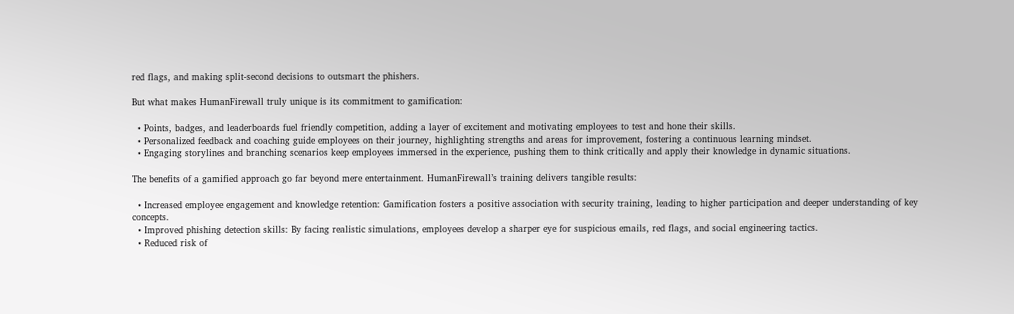red flags, and making split-second decisions to outsmart the phishers.

But what makes HumanFirewall truly unique is its commitment to gamification:

  • Points, badges, and leaderboards fuel friendly competition, adding a layer of excitement and motivating employees to test and hone their skills.
  • Personalized feedback and coaching guide employees on their journey, highlighting strengths and areas for improvement, fostering a continuous learning mindset.
  • Engaging storylines and branching scenarios keep employees immersed in the experience, pushing them to think critically and apply their knowledge in dynamic situations.

The benefits of a gamified approach go far beyond mere entertainment. HumanFirewall’s training delivers tangible results:

  • Increased employee engagement and knowledge retention: Gamification fosters a positive association with security training, leading to higher participation and deeper understanding of key concepts.
  • Improved phishing detection skills: By facing realistic simulations, employees develop a sharper eye for suspicious emails, red flags, and social engineering tactics.
  • Reduced risk of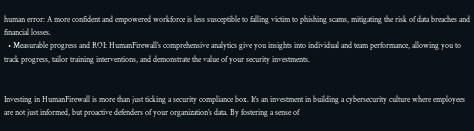human error: A more confident and empowered workforce is less susceptible to falling victim to phishing scams, mitigating the risk of data breaches and financial losses.
  • Measurable progress and ROI: HumanFirewall’s comprehensive analytics give you insights into individual and team performance, allowing you to track progress, tailor training interventions, and demonstrate the value of your security investments.


Investing in HumanFirewall is more than just ticking a security compliance box. It’s an investment in building a cybersecurity culture where employees are not just informed, but proactive defenders of your organization’s data. By fostering a sense of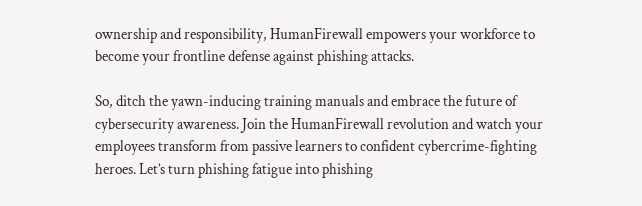ownership and responsibility, HumanFirewall empowers your workforce to become your frontline defense against phishing attacks.

So, ditch the yawn-inducing training manuals and embrace the future of cybersecurity awareness. Join the HumanFirewall revolution and watch your employees transform from passive learners to confident cybercrime-fighting heroes. Let’s turn phishing fatigue into phishing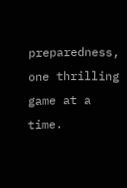preparedness, one thrilling game at a time.